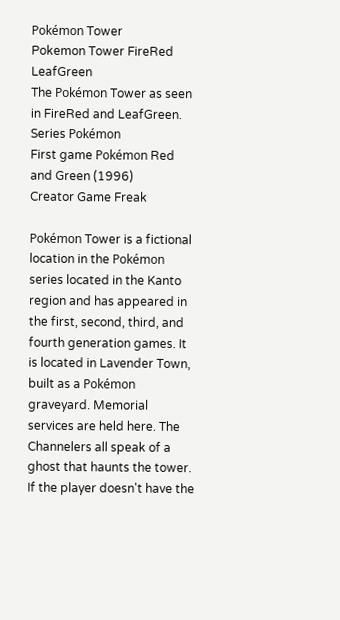Pokémon Tower
Pokemon Tower FireRed LeafGreen
The Pokémon Tower as seen in FireRed and LeafGreen.
Series Pokémon
First game Pokémon Red and Green (1996)
Creator Game Freak

Pokémon Tower is a fictional location in the Pokémon series located in the Kanto region and has appeared in the first, second, third, and fourth generation games. It is located in Lavender Town, built as a Pokémon graveyard. Memorial services are held here. The Channelers all speak of a ghost that haunts the tower. If the player doesn't have the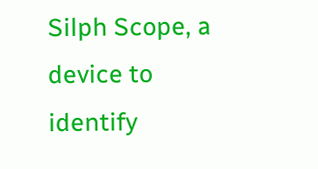Silph Scope, a device to identify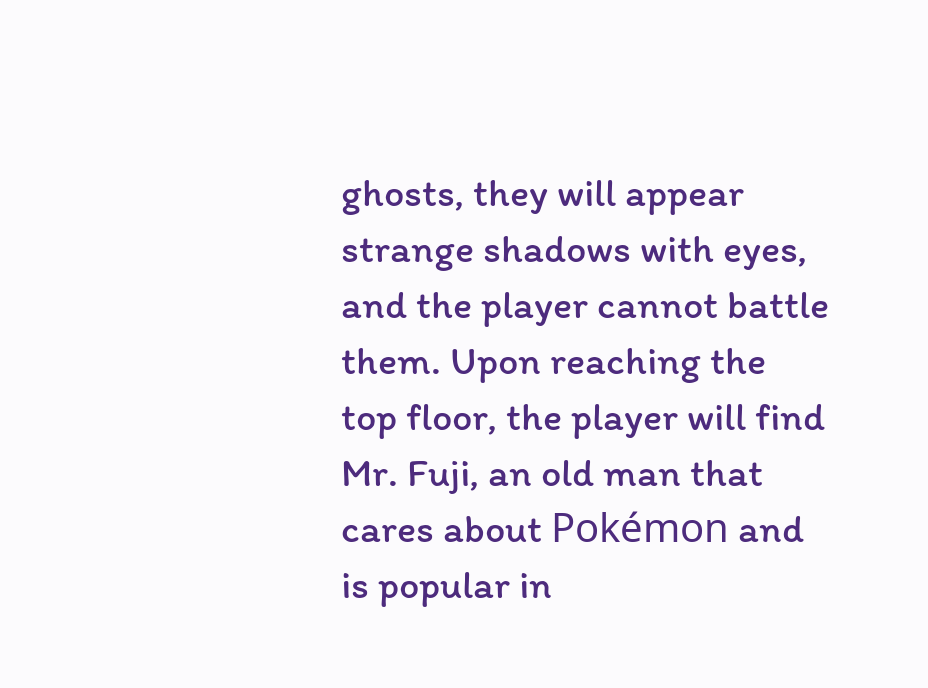ghosts, they will appear strange shadows with eyes, and the player cannot battle them. Upon reaching the top floor, the player will find Mr. Fuji, an old man that cares about Pokémon and is popular in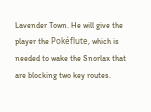Lavender Town. He will give the player the Pokéflute, which is needed to wake the Snorlax that are blocking two key routes.